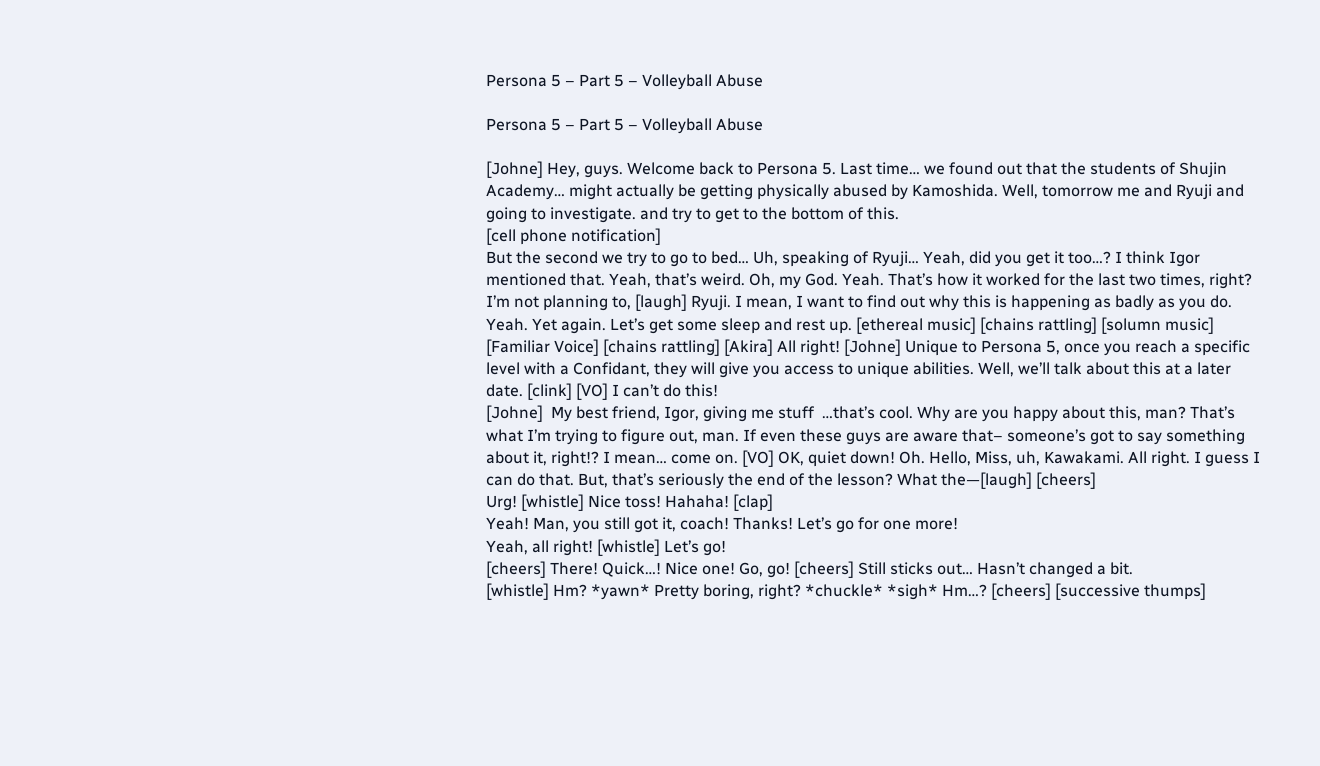Persona 5 – Part 5 – Volleyball Abuse

Persona 5 – Part 5 – Volleyball Abuse

[Johne] Hey, guys. Welcome back to Persona 5. Last time… we found out that the students of Shujin Academy… might actually be getting physically abused by Kamoshida. Well, tomorrow me and Ryuji and going to investigate. and try to get to the bottom of this.
[cell phone notification]
But the second we try to go to bed… Uh, speaking of Ryuji… Yeah, did you get it too…? I think Igor mentioned that. Yeah, that’s weird. Oh, my God. Yeah. That’s how it worked for the last two times, right? I’m not planning to, [laugh] Ryuji. I mean, I want to find out why this is happening as badly as you do. Yeah. Yet again. Let’s get some sleep and rest up. [ethereal music] [chains rattling] [solumn music]
[Familiar Voice] [chains rattling] [Akira] All right! [Johne] Unique to Persona 5, once you reach a specific level with a Confidant, they will give you access to unique abilities. Well, we’ll talk about this at a later date. [clink] [VO] I can’t do this!
[Johne]  My best friend, Igor, giving me stuff  …that’s cool. Why are you happy about this, man? That’s what I’m trying to figure out, man. If even these guys are aware that– someone’s got to say something about it, right!? I mean… come on. [VO] OK, quiet down! Oh. Hello, Miss, uh, Kawakami. All right. I guess I can do that. But, that’s seriously the end of the lesson? What the—[laugh] [cheers]
Urg! [whistle] Nice toss! Hahaha! [clap]
Yeah! Man, you still got it, coach! Thanks! Let’s go for one more!
Yeah, all right! [whistle] Let’s go!
[cheers] There! Quick…! Nice one! Go, go! [cheers] Still sticks out… Hasn’t changed a bit.
[whistle] Hm? *yawn* Pretty boring, right? *chuckle* *sigh* Hm…? [cheers] [successive thumps]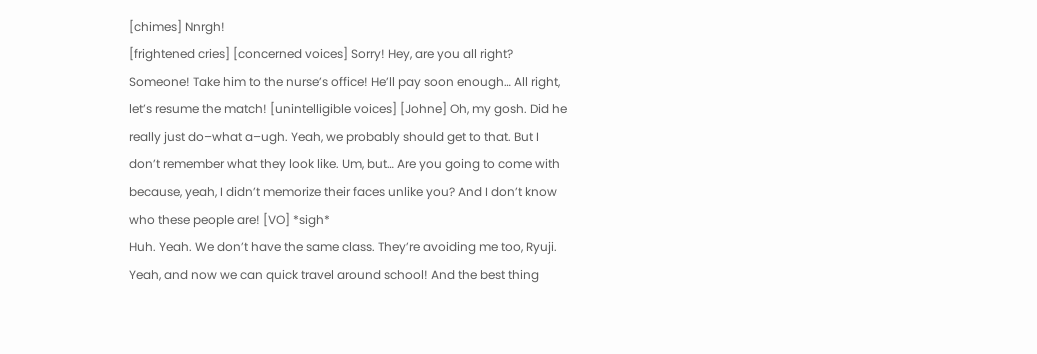[chimes] Nnrgh!
[frightened cries] [concerned voices] Sorry! Hey, are you all right? Someone! Take him to the nurse’s office! He’ll pay soon enough… All right, let’s resume the match! [unintelligible voices] [Johne] Oh, my gosh. Did he really just do–what a–ugh. Yeah, we probably should get to that. But I don’t remember what they look like. Um, but… Are you going to come with because, yeah, I didn’t memorize their faces unlike you? And I don’t know who these people are! [VO] *sigh*
Huh. Yeah. We don’t have the same class. They’re avoiding me too, Ryuji. Yeah, and now we can quick travel around school! And the best thing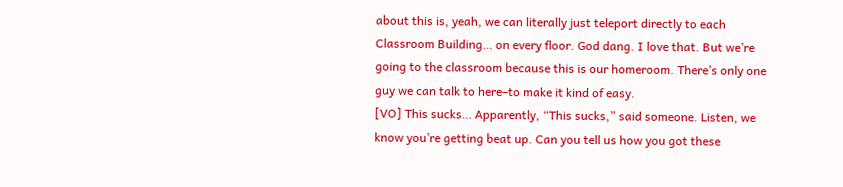about this is, yeah, we can literally just teleport directly to each Classroom Building… on every floor. God dang. I love that. But we’re going to the classroom because this is our homeroom. There’s only one guy we can talk to here–to make it kind of easy.
[VO] This sucks… Apparently, “This sucks,” said someone. Listen, we know you’re getting beat up. Can you tell us how you got these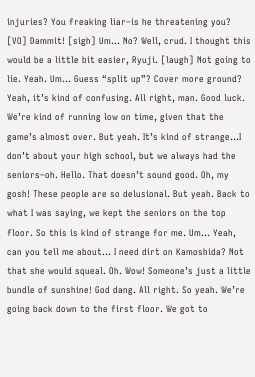injuries? You freaking liar–is he threatening you?
[VO] Dammit! [sigh] Um… No? Well, crud. I thought this would be a little bit easier, Ryuji. [laugh] Not going to lie. Yeah. Um… Guess “split up”? Cover more ground? Yeah, it’s kind of confusing. All right, man. Good luck. We’re kind of running low on time, given that the game’s almost over. But yeah. It’s kind of strange…I don’t about your high school, but we always had the seniors–oh. Hello. That doesn’t sound good. Oh, my gosh! These people are so delusional. But yeah. Back to what I was saying, we kept the seniors on the top floor. So this is kind of strange for me. Um… Yeah, can you tell me about… I need dirt on Kamoshida? Not that she would squeal. Oh. Wow! Someone’s just a little bundle of sunshine! God dang. All right. So yeah. We’re going back down to the first floor. We got to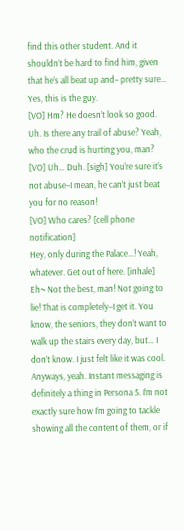find this other student. And it shouldn’t be hard to find him, given that he’s all beat up and– pretty sure… Yes, this is the guy.
[VO] Hm? He doesn’t look so good. Uh. Is there any trail of abuse? Yeah, who the crud is hurting you, man? [VO] Uh… Duh. [sigh] You’re sure it’s not abuse–I mean, he can’t just beat you for no reason!
[VO] Who cares? [cell phone notification]
Hey, only during the Palace…! Yeah, whatever. Get out of here. [inhale] Eh~ Not the best, man! Not going to lie! That is completely–I get it. You know, the seniors, they don’t want to walk up the stairs every day, but… I don’t know. I just felt like it was cool. Anyways, yeah. Instant messaging is definitely a thing in Persona 5. I’m not exactly sure how I’m going to tackle showing all the content of them, or if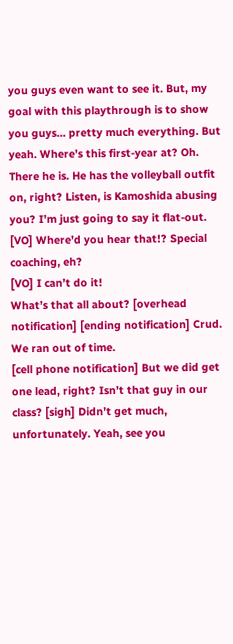you guys even want to see it. But, my goal with this playthrough is to show you guys… pretty much everything. But yeah. Where’s this first-year at? Oh. There he is. He has the volleyball outfit on, right? Listen, is Kamoshida abusing you? I’m just going to say it flat-out.
[VO] Where’d you hear that!? Special coaching, eh?
[VO] I can’t do it!
What’s that all about? [overhead notification] [ending notification] Crud. We ran out of time.
[cell phone notification] But we did get one lead, right? Isn’t that guy in our class? [sigh] Didn’t get much, unfortunately. Yeah, see you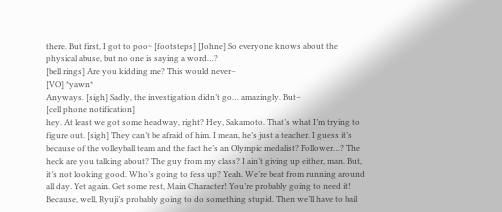there. But first, I got to poo~ [footsteps] [Johne] So everyone knows about the physical abuse, but no one is saying a word…?
[bell rings] Are you kidding me? This would never–
[VO] *yawn*
Anyways. [sigh] Sadly, the investigation didn’t go… amazingly. But–
[cell phone notification]
hey. At least we got some headway, right? Hey, Sakamoto. That’s what I’m trying to figure out. [sigh] They can’t be afraid of him. I mean, he’s just a teacher. I guess it’s because of the volleyball team and the fact he’s an Olympic medalist? Follower…? The heck are you talking about? The guy from my class? I ain’t giving up either, man. But, it’s not looking good. Who’s going to fess up? Yeah. We’re beat from running around all day. Yet again. Get some rest, Main Character! You’re probably going to need it! Because, well, Ryuji’s probably going to do something stupid. Then we’ll have to bail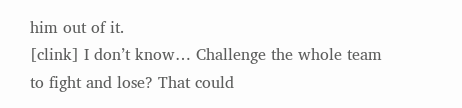him out of it.
[clink] I don’t know… Challenge the whole team to fight and lose? That could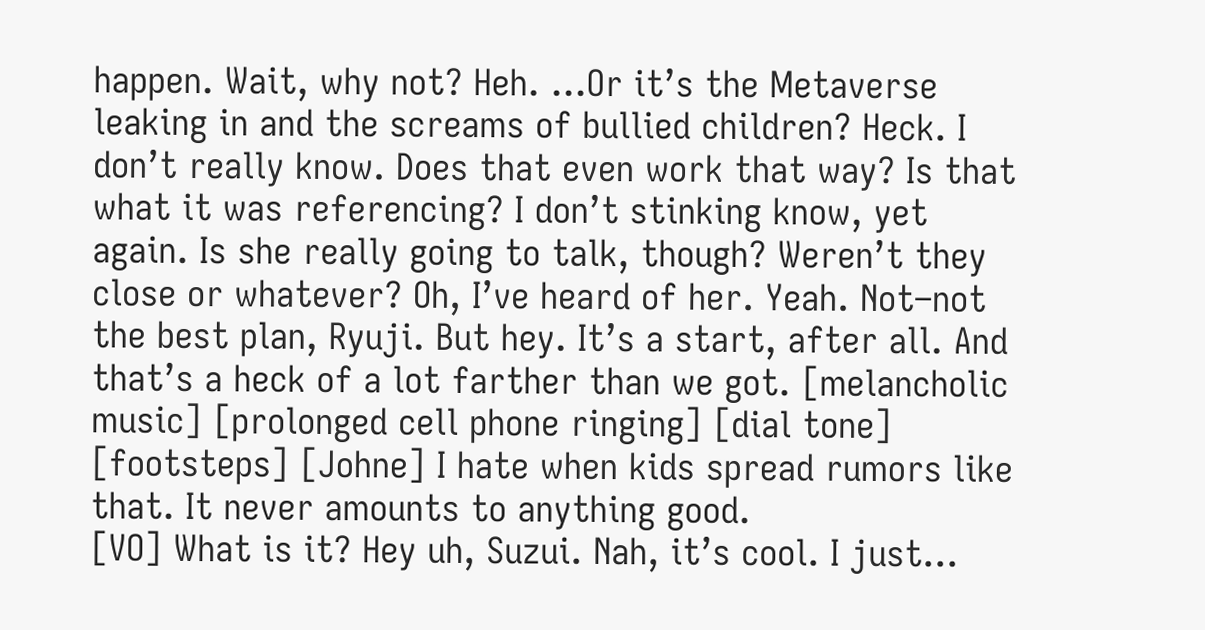happen. Wait, why not? Heh. …Or it’s the Metaverse leaking in and the screams of bullied children? Heck. I don’t really know. Does that even work that way? Is that what it was referencing? I don’t stinking know, yet again. Is she really going to talk, though? Weren’t they close or whatever? Oh, I’ve heard of her. Yeah. Not–not the best plan, Ryuji. But hey. It’s a start, after all. And that’s a heck of a lot farther than we got. [melancholic music] [prolonged cell phone ringing] [dial tone] [footsteps] [Johne] I hate when kids spread rumors like that. It never amounts to anything good.
[VO] What is it? Hey uh, Suzui. Nah, it’s cool. I just…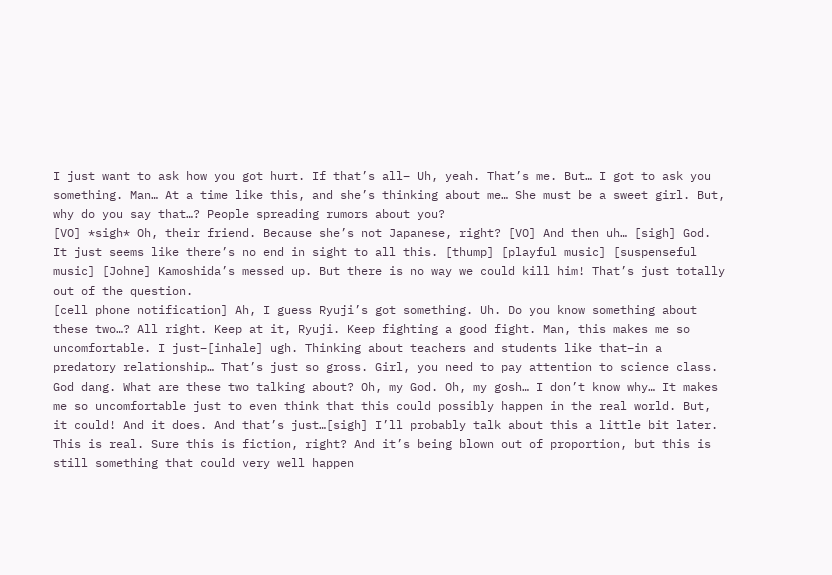I just want to ask how you got hurt. If that’s all– Uh, yeah. That’s me. But… I got to ask you something. Man… At a time like this, and she’s thinking about me… She must be a sweet girl. But, why do you say that…? People spreading rumors about you?
[VO] *sigh* Oh, their friend. Because she’s not Japanese, right? [VO] And then uh… [sigh] God. It just seems like there’s no end in sight to all this. [thump] [playful music] [suspenseful music] [Johne] Kamoshida’s messed up. But there is no way we could kill him! That’s just totally out of the question.
[cell phone notification] Ah, I guess Ryuji’s got something. Uh. Do you know something about these two…? All right. Keep at it, Ryuji. Keep fighting a good fight. Man, this makes me so uncomfortable. I just–[inhale] ugh. Thinking about teachers and students like that–in a predatory relationship… That’s just so gross. Girl, you need to pay attention to science class. God dang. What are these two talking about? Oh, my God. Oh, my gosh… I don’t know why… It makes me so uncomfortable just to even think that this could possibly happen in the real world. But, it could! And it does. And that’s just…[sigh] I’ll probably talk about this a little bit later. This is real. Sure this is fiction, right? And it’s being blown out of proportion, but this is still something that could very well happen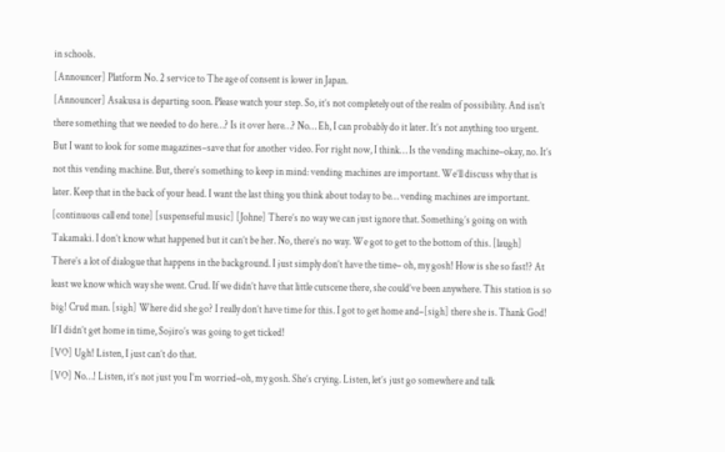in schools.
[Announcer] Platform No. 2 service to The age of consent is lower in Japan.
[Announcer] Asakusa is departing soon. Please watch your step. So, it’s not completely out of the realm of possibility. And isn’t there something that we needed to do here…? Is it over here…? No… Eh, I can probably do it later. It’s not anything too urgent. But I want to look for some magazines–save that for another video. For right now, I think… Is the vending machine–okay, no. It’s not this vending machine. But, there’s something to keep in mind: vending machines are important. We’ll discuss why that is later. Keep that in the back of your head. I want the last thing you think about today to be… vending machines are important. [continuous call end tone] [suspenseful music] [Johne] There’s no way we can just ignore that. Something’s going on with Takamaki. I don’t know what happened but it can’t be her. No, there’s no way. We got to get to the bottom of this. [laugh] There’s a lot of dialogue that happens in the background. I just simply don’t have the time– oh, my gosh! How is she so fast!? At least we know which way she went. Crud. If we didn’t have that little cutscene there, she could’ve been anywhere. This station is so big! Crud man. [sigh] Where did she go? I really don’t have time for this. I got to get home and–[sigh] there she is. Thank God! If I didn’t get home in time, Sojiro’s was going to get ticked!
[VO] Ugh! Listen, I just can’t do that.
[VO] No…! Listen, it’s not just you I’m worried–oh, my gosh. She’s crying. Listen, let’s just go somewhere and talk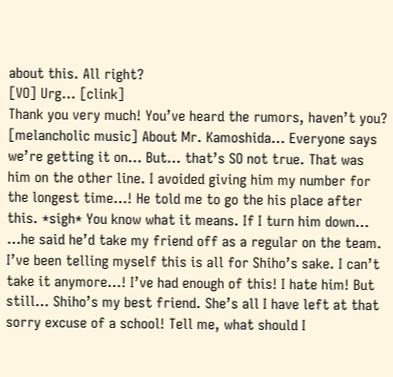about this. All right?
[VO] Urg… [clink]
Thank you very much! You’ve heard the rumors, haven’t you? [melancholic music] About Mr. Kamoshida… Everyone says we’re getting it on… But… that’s SO not true. That was him on the other line. I avoided giving him my number for the longest time…! He told me to go the his place after this. *sigh* You know what it means. If I turn him down… …he said he’d take my friend off as a regular on the team. I’ve been telling myself this is all for Shiho’s sake. I can’t take it anymore…! I’ve had enough of this! I hate him! But still… Shiho’s my best friend. She’s all I have left at that sorry excuse of a school! Tell me, what should I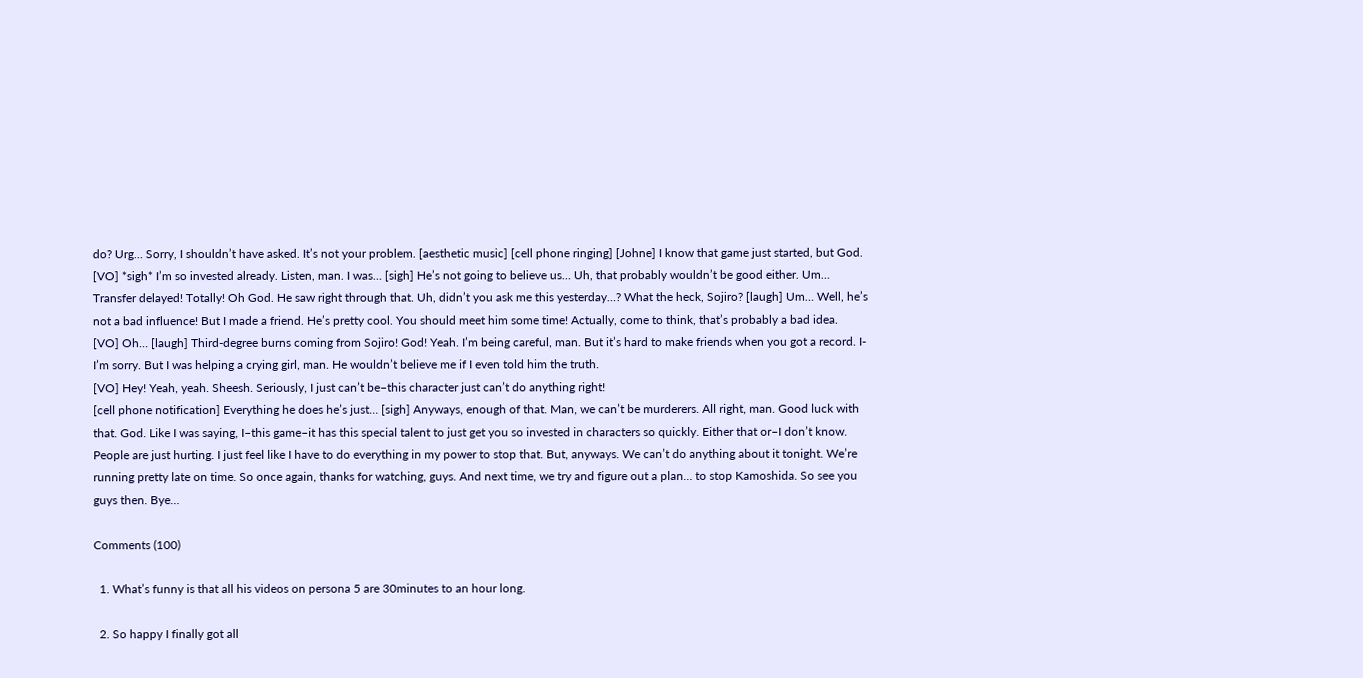do? Urg… Sorry, I shouldn’t have asked. It’s not your problem. [aesthetic music] [cell phone ringing] [Johne] I know that game just started, but God.
[VO] *sigh* I’m so invested already. Listen, man. I was… [sigh] He’s not going to believe us… Uh, that probably wouldn’t be good either. Um… Transfer delayed! Totally! Oh God. He saw right through that. Uh, didn’t you ask me this yesterday…? What the heck, Sojiro? [laugh] Um… Well, he’s not a bad influence! But I made a friend. He’s pretty cool. You should meet him some time! Actually, come to think, that’s probably a bad idea.
[VO] Oh… [laugh] Third-degree burns coming from Sojiro! God! Yeah. I’m being careful, man. But it’s hard to make friends when you got a record. I-I’m sorry. But I was helping a crying girl, man. He wouldn’t believe me if I even told him the truth.
[VO] Hey! Yeah, yeah. Sheesh. Seriously, I just can’t be–this character just can’t do anything right!
[cell phone notification] Everything he does he’s just… [sigh] Anyways, enough of that. Man, we can’t be murderers. All right, man. Good luck with that. God. Like I was saying, I–this game–it has this special talent to just get you so invested in characters so quickly. Either that or–I don’t know. People are just hurting. I just feel like I have to do everything in my power to stop that. But, anyways. We can’t do anything about it tonight. We’re running pretty late on time. So once again, thanks for watching, guys. And next time, we try and figure out a plan… to stop Kamoshida. So see you guys then. Bye…

Comments (100)

  1. What’s funny is that all his videos on persona 5 are 30minutes to an hour long.

  2. So happy I finally got all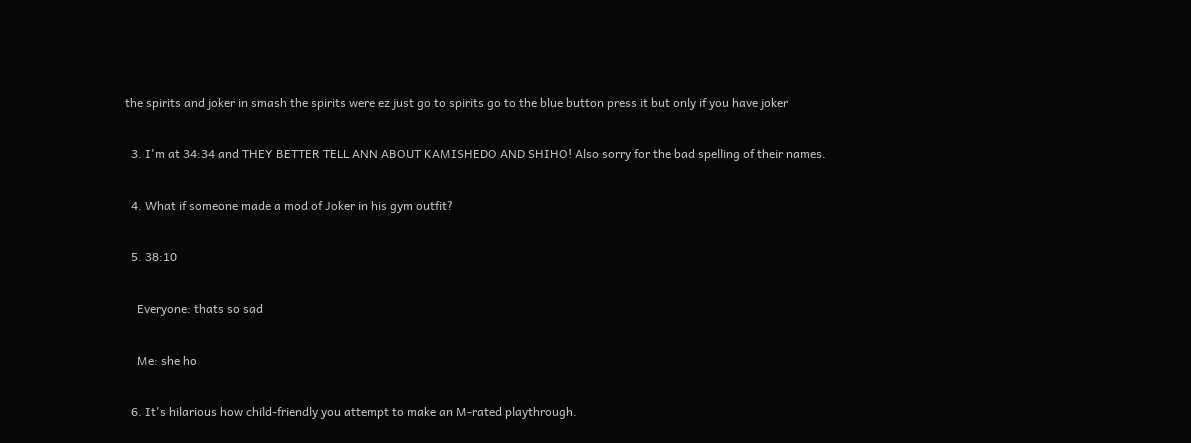the spirits and joker in smash the spirits were ez just go to spirits go to the blue button press it but only if you have joker

  3. I'm at 34:34 and THEY BETTER TELL ANN ABOUT KAMISHEDO AND SHIHO! Also sorry for the bad spelling of their names.

  4. What if someone made a mod of Joker in his gym outfit?

  5. 38:10

    Everyone: thats so sad

    Me: she ho

  6. It's hilarious how child-friendly you attempt to make an M-rated playthrough.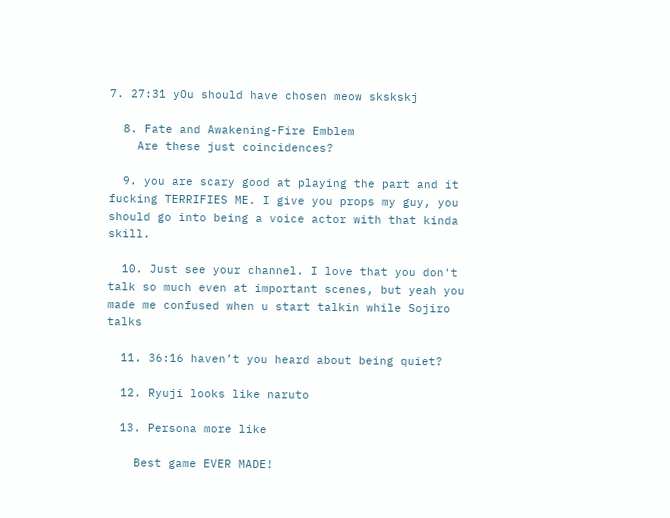7. 27:31 yOu should have chosen meow skskskj

  8. Fate and Awakening-Fire Emblem
    Are these just coincidences?

  9. you are scary good at playing the part and it fucking TERRIFIES ME. I give you props my guy, you should go into being a voice actor with that kinda skill.

  10. Just see your channel. I love that you don't talk so much even at important scenes, but yeah you made me confused when u start talkin while Sojiro talks

  11. 36:16 haven’t you heard about being quiet?

  12. Ryuji looks like naruto

  13. Persona more like

    Best game EVER MADE!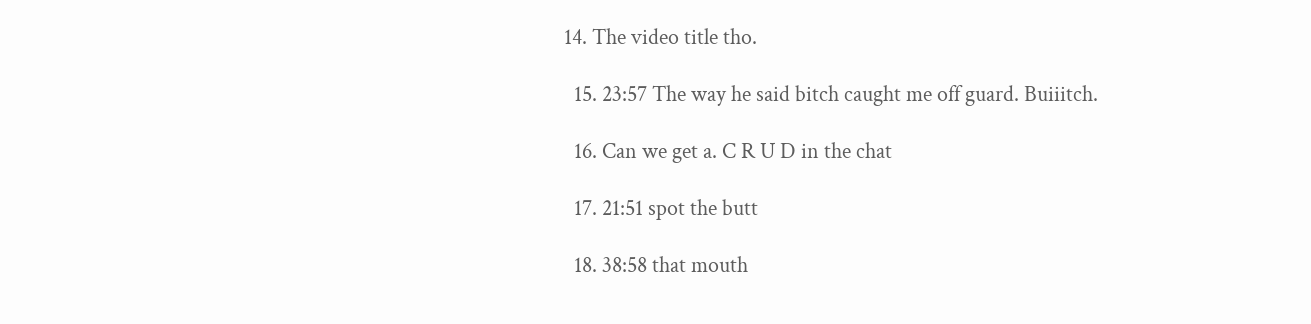14. The video title tho.

  15. 23:57 The way he said bitch caught me off guard. Buiiitch.

  16. Can we get a. C R U D in the chat

  17. 21:51 spot the butt

  18. 38:58 that mouth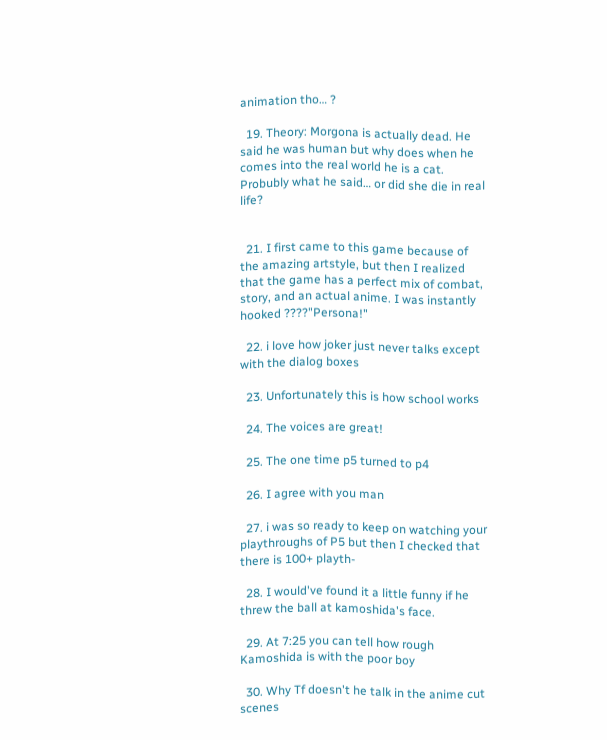animation tho… ?

  19. Theory: Morgona is actually dead. He said he was human but why does when he comes into the real world he is a cat. Probubly what he said… or did she die in real life?


  21. I first came to this game because of the amazing artstyle, but then I realized that the game has a perfect mix of combat, story, and an actual anime. I was instantly hooked ????"Persona!"

  22. i love how joker just never talks except with the dialog boxes

  23. Unfortunately this is how school works

  24. The voices are great!

  25. The one time p5 turned to p4

  26. I agree with you man

  27. i was so ready to keep on watching your playthroughs of P5 but then I checked that there is 100+ playth-

  28. I would've found it a little funny if he threw the ball at kamoshida's face.

  29. At 7:25 you can tell how rough Kamoshida is with the poor boy

  30. Why Tf doesn't he talk in the anime cut scenes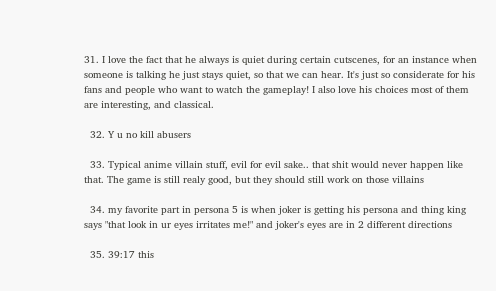31. I love the fact that he always is quiet during certain cutscenes, for an instance when someone is talking he just stays quiet, so that we can hear. It's just so considerate for his fans and people who want to watch the gameplay! I also love his choices most of them are interesting, and classical.

  32. Y u no kill abusers

  33. Typical anime villain stuff, evil for evil sake.. that shit would never happen like that. The game is still realy good, but they should still work on those villains

  34. my favorite part in persona 5 is when joker is getting his persona and thing king says "that look in ur eyes irritates me!" and joker's eyes are in 2 different directions

  35. 39:17 this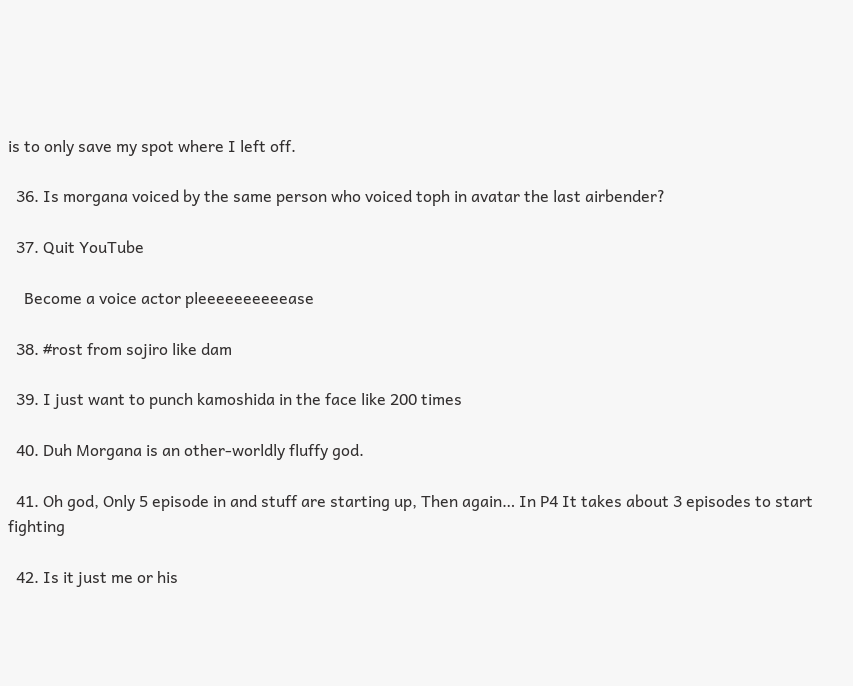is to only save my spot where I left off.

  36. Is morgana voiced by the same person who voiced toph in avatar the last airbender?

  37. Quit YouTube

    Become a voice actor pleeeeeeeeeease

  38. #rost from sojiro like dam

  39. I just want to punch kamoshida in the face like 200 times

  40. Duh Morgana is an other-worldly fluffy god.

  41. Oh god, Only 5 episode in and stuff are starting up, Then again… In P4 It takes about 3 episodes to start fighting

  42. Is it just me or his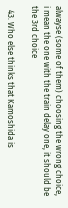alwayse (some of them) choosing the wrong choice, i mean the one with the train delay one, it should be the 3rd choice

  43. Who else thinks that Kamoshida is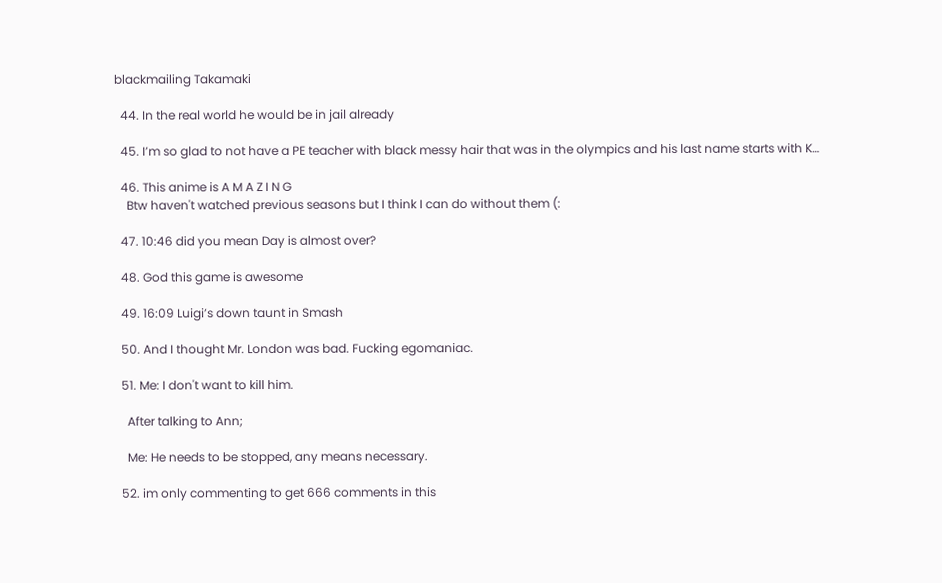blackmailing Takamaki

  44. In the real world he would be in jail already

  45. I’m so glad to not have a PE teacher with black messy hair that was in the olympics and his last name starts with K…

  46. This anime is A M A Z I N G
    Btw haven't watched previous seasons but I think I can do without them (:

  47. 10:46 did you mean Day is almost over?

  48. God this game is awesome

  49. 16:09 Luigi’s down taunt in Smash

  50. And I thought Mr. London was bad. Fucking egomaniac.

  51. Me: I don't want to kill him.

    After talking to Ann;

    Me: He needs to be stopped, any means necessary.

  52. im only commenting to get 666 comments in this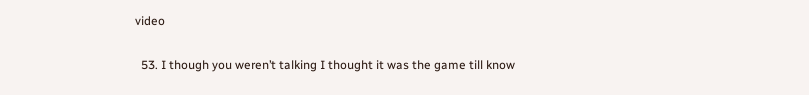video

  53. I though you weren’t talking I thought it was the game till know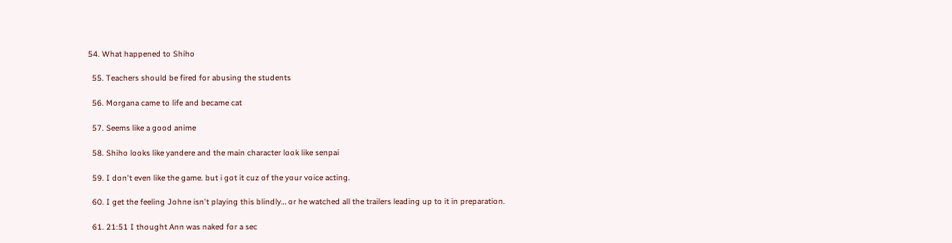54. What happened to Shiho

  55. Teachers should be fired for abusing the students

  56. Morgana came to life and became cat

  57. Seems like a good anime

  58. Shiho looks like yandere and the main character look like senpai

  59. I don't even like the game. but i got it cuz of the your voice acting.

  60. I get the feeling Johne isn't playing this blindly… or he watched all the trailers leading up to it in preparation.

  61. 21:51 I thought Ann was naked for a sec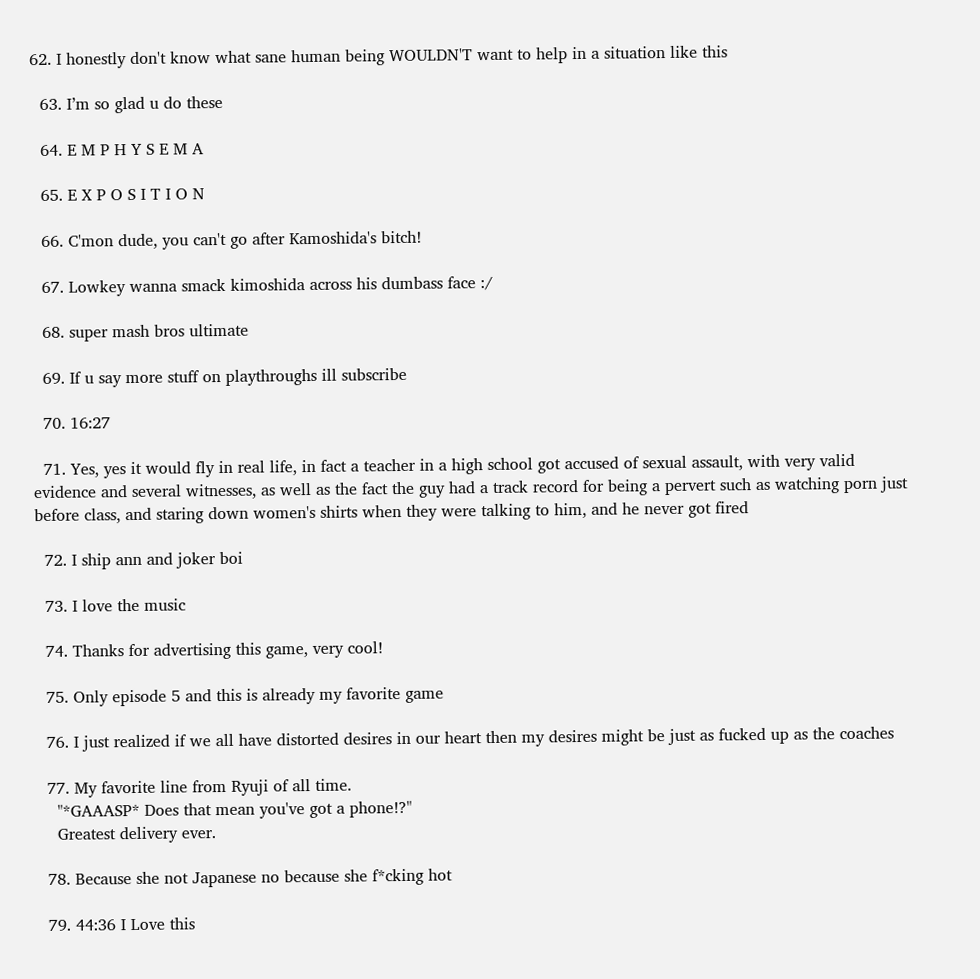62. I honestly don't know what sane human being WOULDN'T want to help in a situation like this

  63. I’m so glad u do these

  64. E M P H Y S E M A

  65. E X P O S I T I O N

  66. C'mon dude, you can't go after Kamoshida's bitch!

  67. Lowkey wanna smack kimoshida across his dumbass face :/

  68. super mash bros ultimate

  69. If u say more stuff on playthroughs ill subscribe

  70. 16:27

  71. Yes, yes it would fly in real life, in fact a teacher in a high school got accused of sexual assault, with very valid evidence and several witnesses, as well as the fact the guy had a track record for being a pervert such as watching porn just before class, and staring down women's shirts when they were talking to him, and he never got fired

  72. I ship ann and joker boi

  73. I love the music

  74. Thanks for advertising this game, very cool!

  75. Only episode 5 and this is already my favorite game

  76. I just realized if we all have distorted desires in our heart then my desires might be just as fucked up as the coaches

  77. My favorite line from Ryuji of all time.
    "*GAAASP* Does that mean you've got a phone!?"
    Greatest delivery ever.

  78. Because she not Japanese no because she f*cking hot

  79. 44:36 I Love this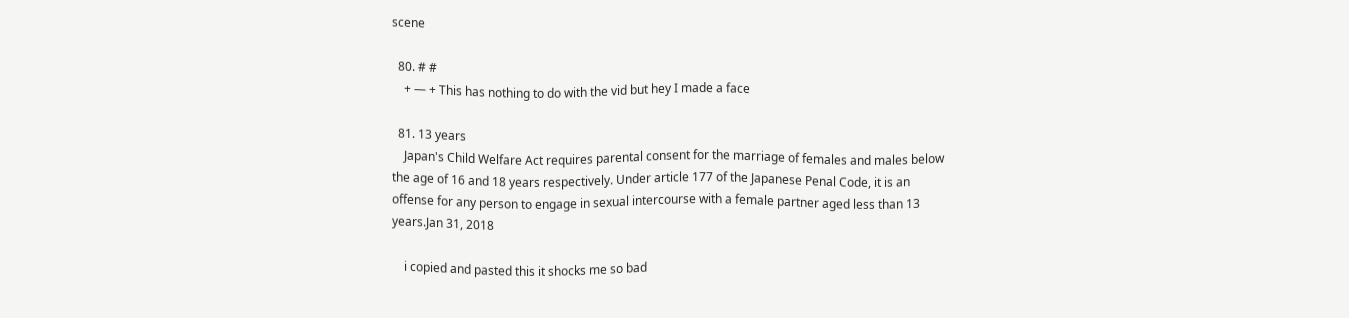scene

  80. # #
    + — + This has nothing to do with the vid but hey I made a face

  81. 13 years
    Japan's Child Welfare Act requires parental consent for the marriage of females and males below the age of 16 and 18 years respectively. Under article 177 of the Japanese Penal Code, it is an offense for any person to engage in sexual intercourse with a female partner aged less than 13 years.Jan 31, 2018

    i copied and pasted this it shocks me so bad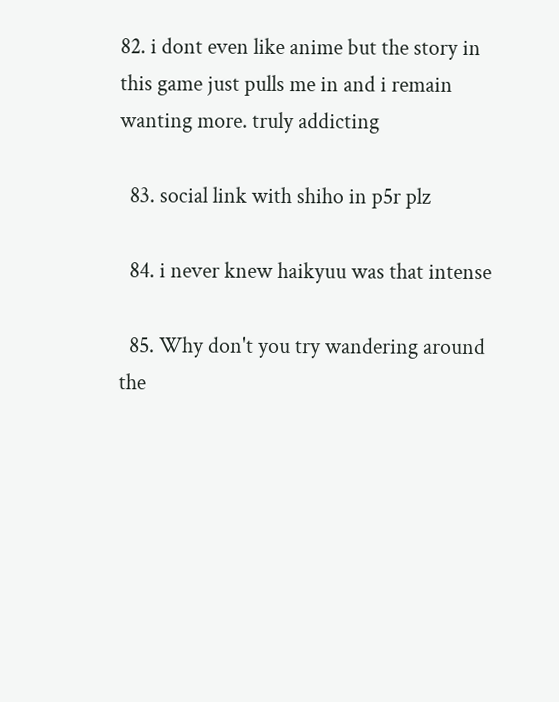82. i dont even like anime but the story in this game just pulls me in and i remain wanting more. truly addicting

  83. social link with shiho in p5r plz

  84. i never knew haikyuu was that intense

  85. Why don't you try wandering around the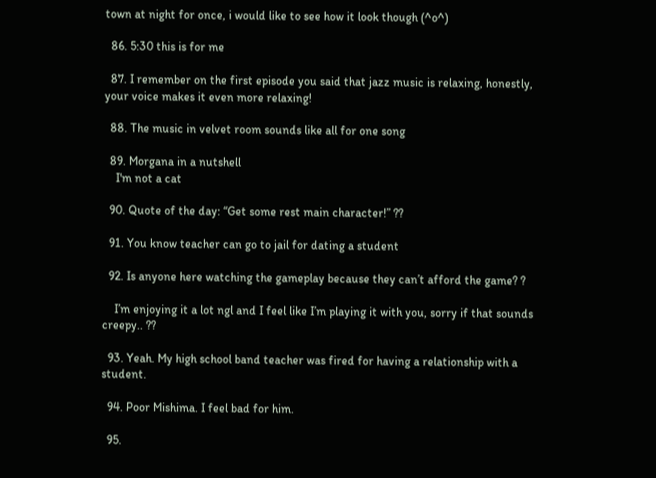town at night for once, i would like to see how it look though (^o^)

  86. 5:30 this is for me

  87. I remember on the first episode you said that jazz music is relaxing, honestly, your voice makes it even more relaxing!

  88. The music in velvet room sounds like all for one song

  89. Morgana in a nutshell
    I'm not a cat

  90. Quote of the day: “Get some rest main character!” ??

  91. You know teacher can go to jail for dating a student

  92. Is anyone here watching the gameplay because they can’t afford the game? ?

    I’m enjoying it a lot ngl and I feel like I’m playing it with you, sorry if that sounds creepy.. ??

  93. Yeah. My high school band teacher was fired for having a relationship with a student.

  94. Poor Mishima. I feel bad for him.

  95.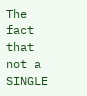The fact that not a SINGLE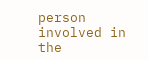person involved in the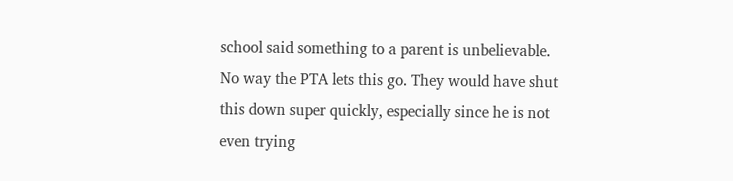school said something to a parent is unbelievable. No way the PTA lets this go. They would have shut this down super quickly, especially since he is not even trying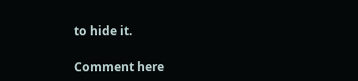to hide it.

Comment here